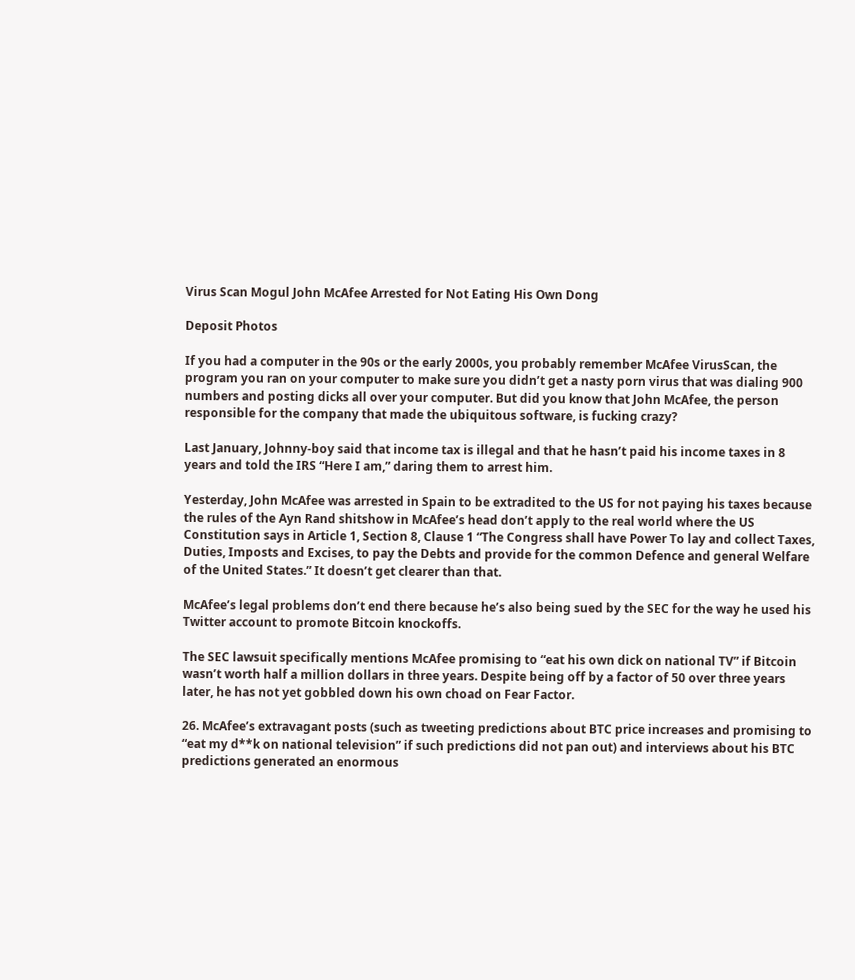Virus Scan Mogul John McAfee Arrested for Not Eating His Own Dong

Deposit Photos

If you had a computer in the 90s or the early 2000s, you probably remember McAfee VirusScan, the program you ran on your computer to make sure you didn’t get a nasty porn virus that was dialing 900 numbers and posting dicks all over your computer. But did you know that John McAfee, the person responsible for the company that made the ubiquitous software, is fucking crazy?

Last January, Johnny-boy said that income tax is illegal and that he hasn’t paid his income taxes in 8 years and told the IRS “Here I am,” daring them to arrest him.

Yesterday, John McAfee was arrested in Spain to be extradited to the US for not paying his taxes because the rules of the Ayn Rand shitshow in McAfee’s head don’t apply to the real world where the US Constitution says in Article 1, Section 8, Clause 1 “The Congress shall have Power To lay and collect Taxes, Duties, Imposts and Excises, to pay the Debts and provide for the common Defence and general Welfare of the United States.” It doesn’t get clearer than that.

McAfee’s legal problems don’t end there because he’s also being sued by the SEC for the way he used his Twitter account to promote Bitcoin knockoffs.

The SEC lawsuit specifically mentions McAfee promising to “eat his own dick on national TV” if Bitcoin wasn’t worth half a million dollars in three years. Despite being off by a factor of 50 over three years later, he has not yet gobbled down his own choad on Fear Factor.

26. McAfee’s extravagant posts (such as tweeting predictions about BTC price increases and promising to “eat my d**k on national television” if such predictions did not pan out) and interviews about his BTC predictions generated an enormous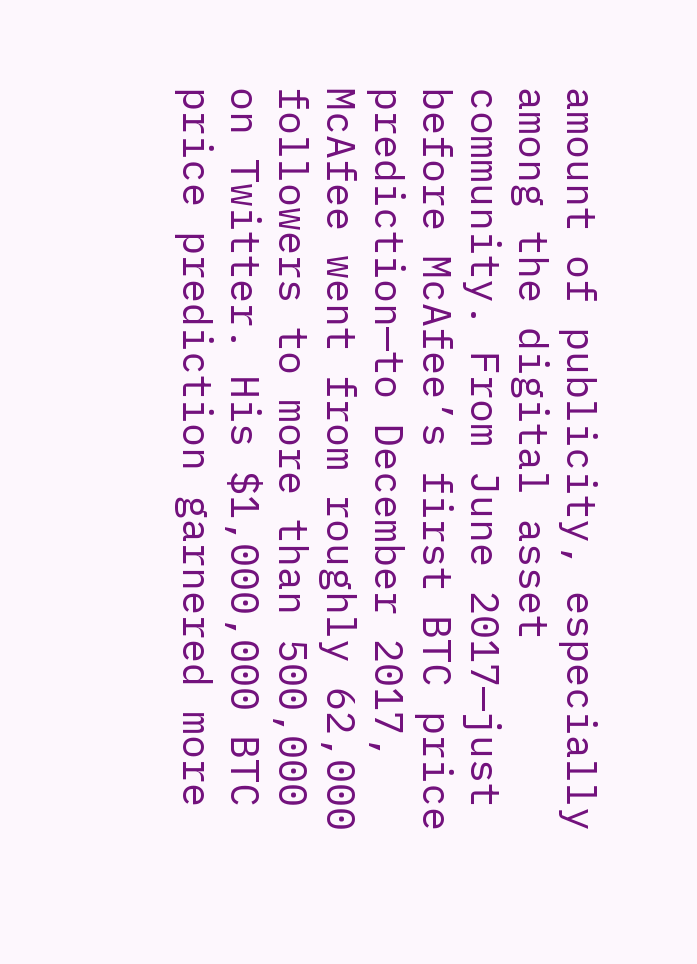amount of publicity, especially among the digital asset community. From June 2017—just before McAfee’s first BTC price prediction—to December 2017, McAfee went from roughly 62,000 followers to more than 500,000 on Twitter. His $1,000,000 BTC price prediction garnered more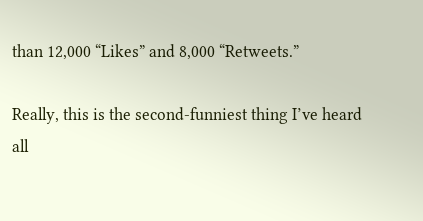than 12,000 “Likes” and 8,000 “Retweets.”

Really, this is the second-funniest thing I’ve heard all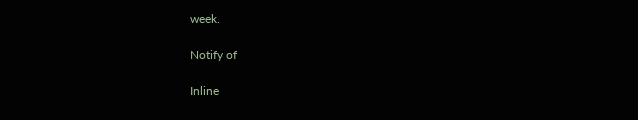week.

Notify of

Inline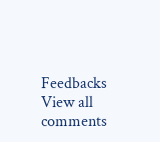Feedbacks
View all comments